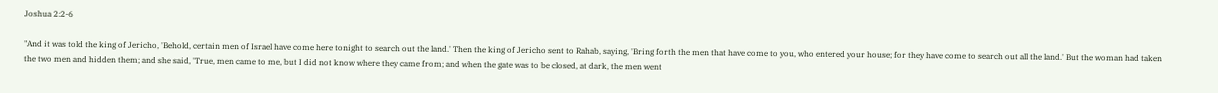Joshua 2:2-6

"And it was told the king of Jericho, 'Behold, certain men of Israel have come here tonight to search out the land.' Then the king of Jericho sent to Rahab, saying, 'Bring forth the men that have come to you, who entered your house; for they have come to search out all the land.' But the woman had taken the two men and hidden them; and she said, 'True, men came to me, but I did not know where they came from; and when the gate was to be closed, at dark, the men went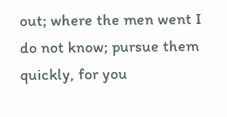out; where the men went I do not know; pursue them quickly, for you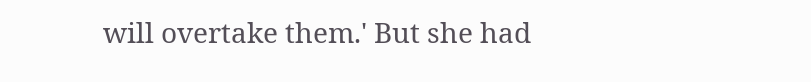will overtake them.' But she had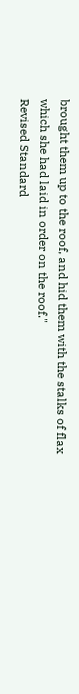brought them up to the roof, and hid them with the stalks of flax which she had laid in order on the roof."
Revised Standard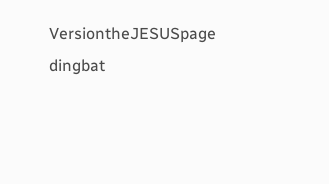VersiontheJESUSpage dingbat